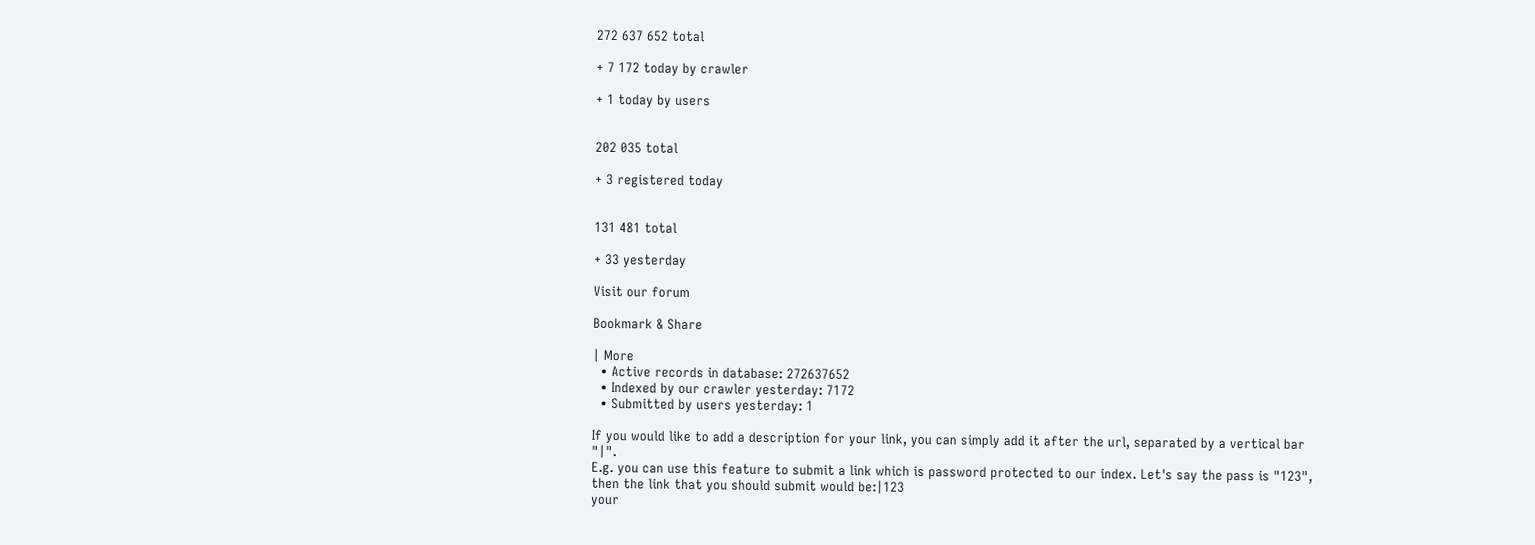272 637 652 total

+ 7 172 today by crawler

+ 1 today by users


202 035 total

+ 3 registered today


131 481 total

+ 33 yesterday

Visit our forum

Bookmark & Share

| More
  • Active records in database: 272637652
  • Indexed by our crawler yesterday: 7172
  • Submitted by users yesterday: 1

If you would like to add a description for your link, you can simply add it after the url, separated by a vertical bar "|".
E.g. you can use this feature to submit a link which is password protected to our index. Let's say the pass is "123",
then the link that you should submit would be:|123
your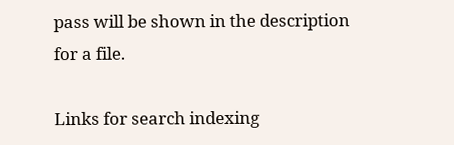pass will be shown in the description for a file.

Links for search indexing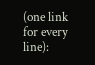(one link for every line):